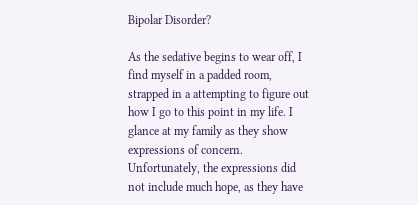Bipolar Disorder?

As the sedative begins to wear off, I find myself in a padded room, strapped in a attempting to figure out how I go to this point in my life. I glance at my family as they show expressions of concern. Unfortunately, the expressions did not include much hope, as they have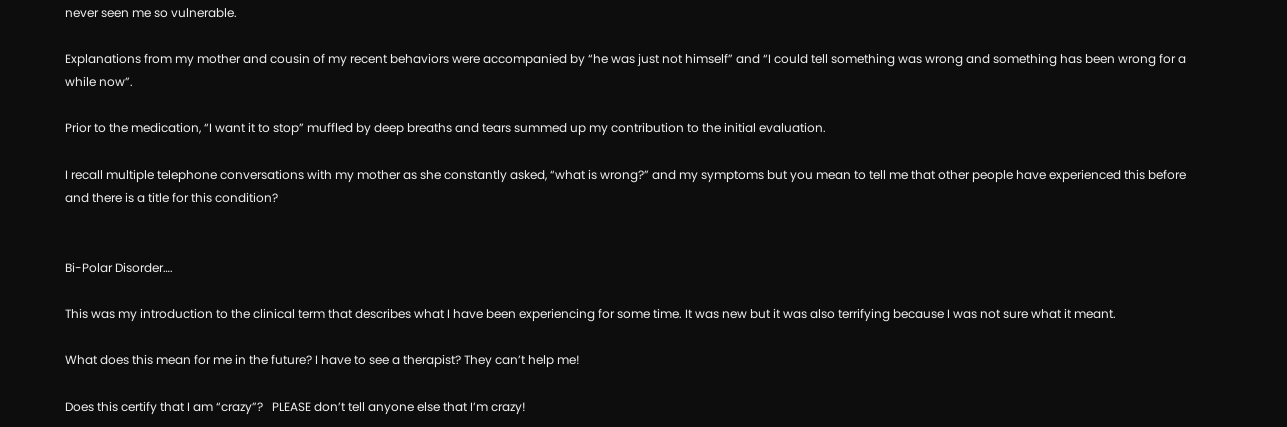never seen me so vulnerable.

Explanations from my mother and cousin of my recent behaviors were accompanied by “he was just not himself” and “I could tell something was wrong and something has been wrong for a while now”.

Prior to the medication, “I want it to stop” muffled by deep breaths and tears summed up my contribution to the initial evaluation.

I recall multiple telephone conversations with my mother as she constantly asked, “what is wrong?” and my symptoms but you mean to tell me that other people have experienced this before and there is a title for this condition?


Bi-Polar Disorder….

This was my introduction to the clinical term that describes what I have been experiencing for some time. It was new but it was also terrifying because I was not sure what it meant.

What does this mean for me in the future? I have to see a therapist? They can’t help me!

Does this certify that I am “crazy”?   PLEASE don’t tell anyone else that I’m crazy!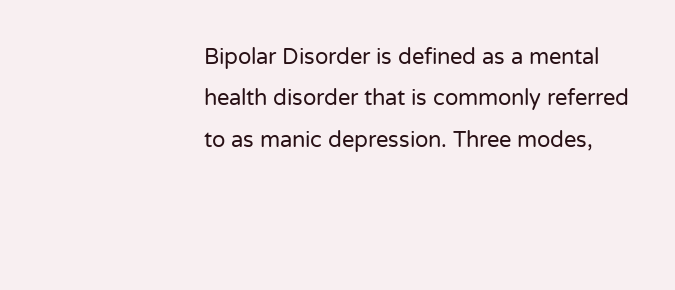Bipolar Disorder is defined as a mental health disorder that is commonly referred to as manic depression. Three modes,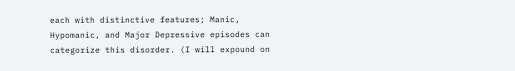each with distinctive features; Manic, Hypomanic, and Major Depressive episodes can categorize this disorder. (I will expound on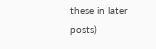these in later posts)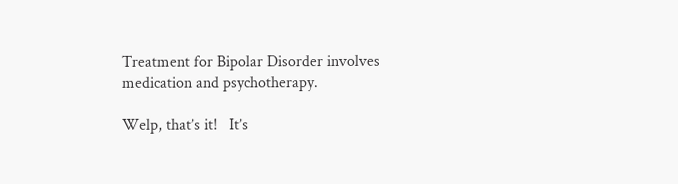Treatment for Bipolar Disorder involves medication and psychotherapy.

Welp, that’s it!   It’s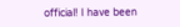official! I have been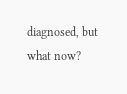diagnosed, but what now?